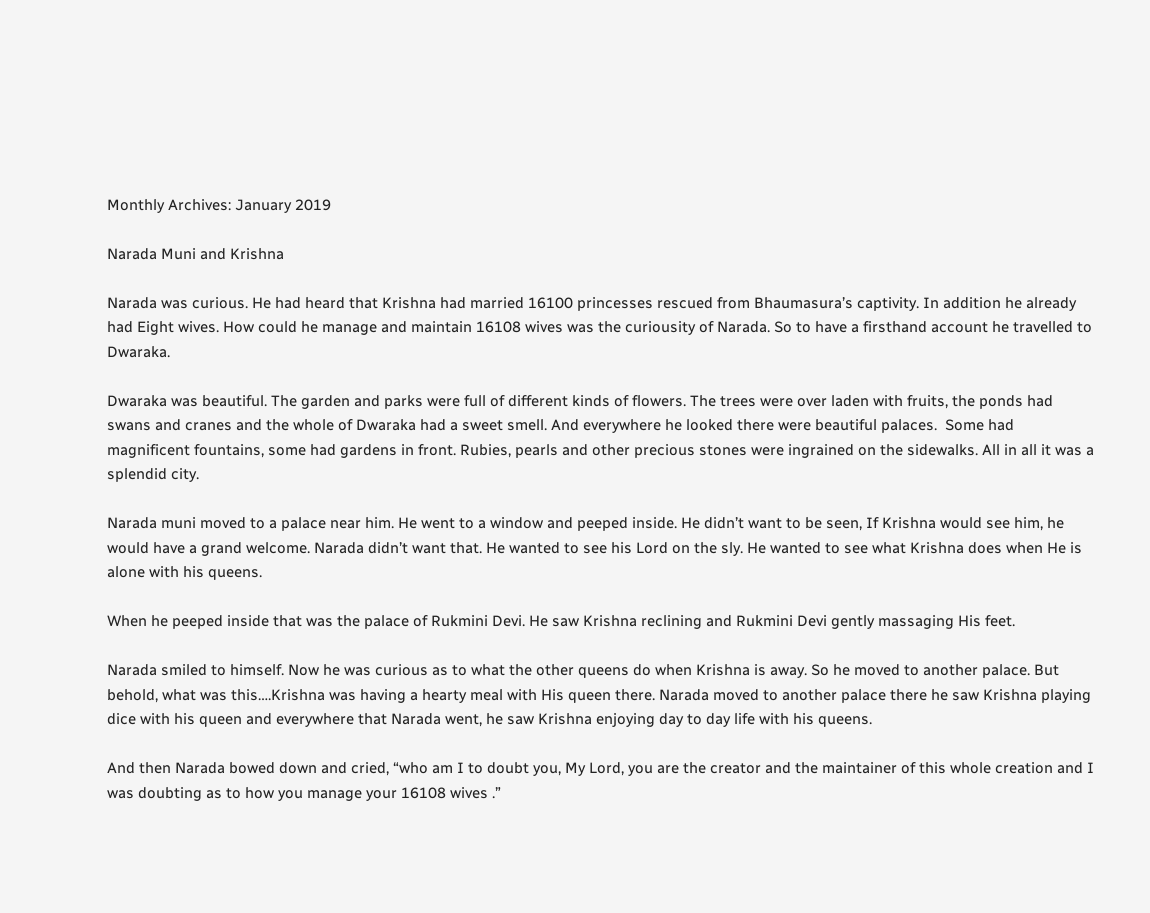Monthly Archives: January 2019

Narada Muni and Krishna

Narada was curious. He had heard that Krishna had married 16100 princesses rescued from Bhaumasura’s captivity. In addition he already had Eight wives. How could he manage and maintain 16108 wives was the curiousity of Narada. So to have a firsthand account he travelled to Dwaraka.

Dwaraka was beautiful. The garden and parks were full of different kinds of flowers. The trees were over laden with fruits, the ponds had swans and cranes and the whole of Dwaraka had a sweet smell. And everywhere he looked there were beautiful palaces.  Some had magnificent fountains, some had gardens in front. Rubies, pearls and other precious stones were ingrained on the sidewalks. All in all it was a splendid city.

Narada muni moved to a palace near him. He went to a window and peeped inside. He didn’t want to be seen, If Krishna would see him, he would have a grand welcome. Narada didn’t want that. He wanted to see his Lord on the sly. He wanted to see what Krishna does when He is alone with his queens.

When he peeped inside that was the palace of Rukmini Devi. He saw Krishna reclining and Rukmini Devi gently massaging His feet.

Narada smiled to himself. Now he was curious as to what the other queens do when Krishna is away. So he moved to another palace. But behold, what was this….Krishna was having a hearty meal with His queen there. Narada moved to another palace there he saw Krishna playing dice with his queen and everywhere that Narada went, he saw Krishna enjoying day to day life with his queens.

And then Narada bowed down and cried, “who am I to doubt you, My Lord, you are the creator and the maintainer of this whole creation and I was doubting as to how you manage your 16108 wives .”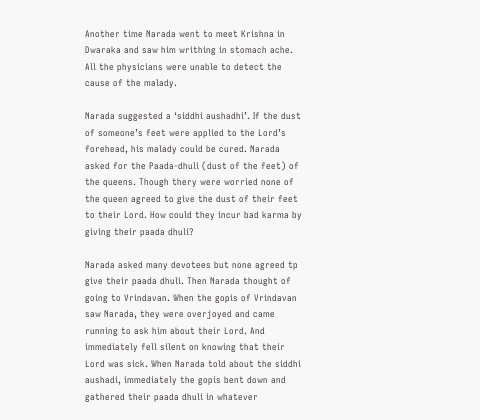Another time Narada went to meet Krishna in Dwaraka and saw him writhing in stomach ache. All the physicians were unable to detect the cause of the malady.

Narada suggested a ‘siddhi aushadhi’. If the dust of someone’s feet were applied to the Lord’s forehead, his malady could be cured. Narada asked for the Paada-dhuli (dust of the feet) of the queens. Though thery were worried none of the queen agreed to give the dust of their feet to their Lord. How could they incur bad karma by giving their paada dhuli?

Narada asked many devotees but none agreed tp give their paada dhuli. Then Narada thought of going to Vrindavan. When the gopis of Vrindavan saw Narada, they were overjoyed and came running to ask him about their Lord. And immediately fell silent on knowing that their Lord was sick. When Narada told about the siddhi aushadi, immediately the gopis bent down and gathered their paada dhuli in whatever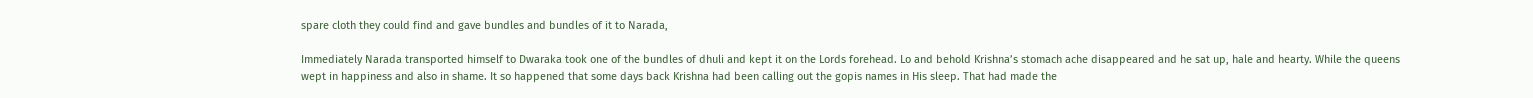spare cloth they could find and gave bundles and bundles of it to Narada,

Immediately Narada transported himself to Dwaraka took one of the bundles of dhuli and kept it on the Lords forehead. Lo and behold Krishna’s stomach ache disappeared and he sat up, hale and hearty. While the queens wept in happiness and also in shame. It so happened that some days back Krishna had been calling out the gopis names in His sleep. That had made the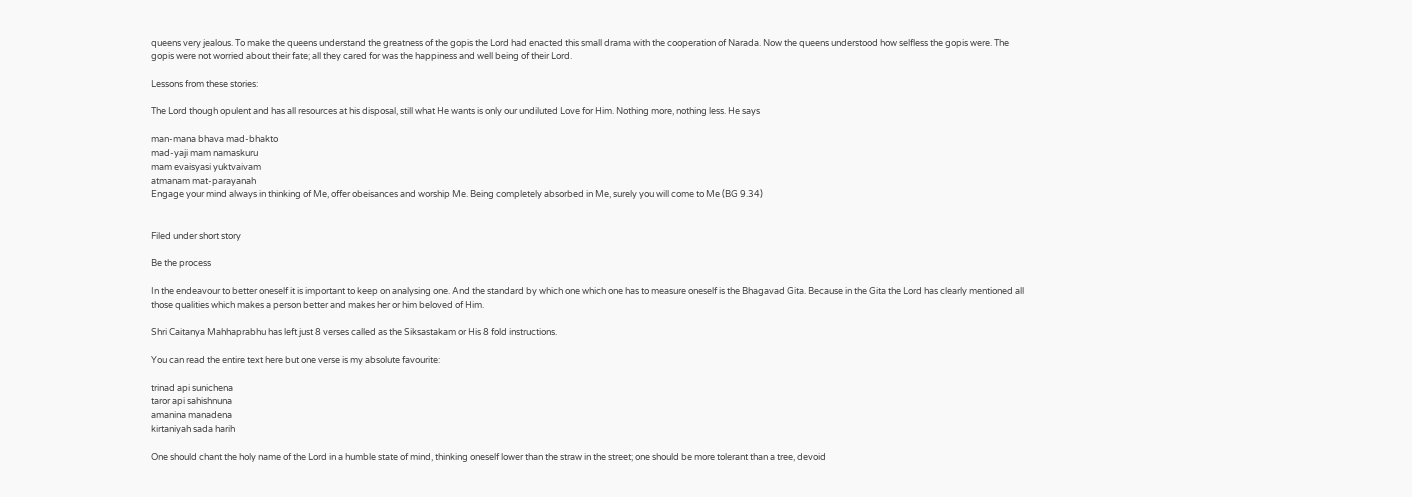queens very jealous. To make the queens understand the greatness of the gopis the Lord had enacted this small drama with the cooperation of Narada. Now the queens understood how selfless the gopis were. The gopis were not worried about their fate; all they cared for was the happiness and well being of their Lord.

Lessons from these stories:

The Lord though opulent and has all resources at his disposal, still what He wants is only our undiluted Love for Him. Nothing more, nothing less. He says

man-mana bhava mad-bhakto
mad-yaji mam namaskuru
mam evaisyasi yuktvaivam
atmanam mat-parayanah
Engage your mind always in thinking of Me, offer obeisances and worship Me. Being completely absorbed in Me, surely you will come to Me (BG 9.34)


Filed under short story

Be the process

In the endeavour to better oneself it is important to keep on analysing one. And the standard by which one which one has to measure oneself is the Bhagavad Gita. Because in the Gita the Lord has clearly mentioned all those qualities which makes a person better and makes her or him beloved of Him.

Shri Caitanya Mahhaprabhu has left just 8 verses called as the Siksastakam or His 8 fold instructions.

You can read the entire text here but one verse is my absolute favourite:

trinad api sunichena
taror api sahishnuna
amanina manadena
kirtaniyah sada harih

One should chant the holy name of the Lord in a humble state of mind, thinking oneself lower than the straw in the street; one should be more tolerant than a tree, devoid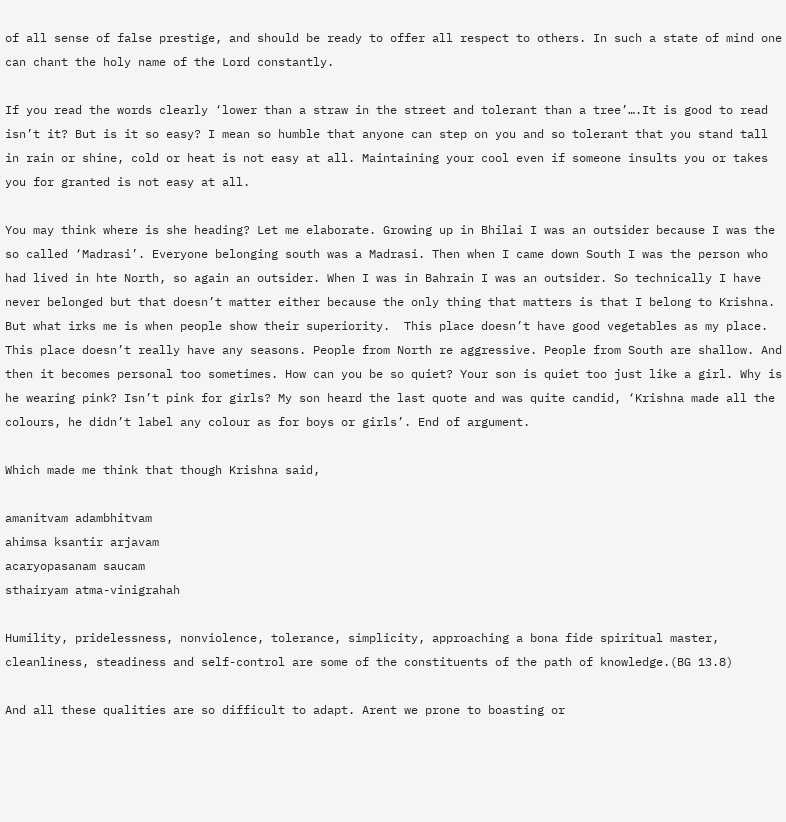of all sense of false prestige, and should be ready to offer all respect to others. In such a state of mind one can chant the holy name of the Lord constantly.

If you read the words clearly ‘lower than a straw in the street and tolerant than a tree’….It is good to read isn’t it? But is it so easy? I mean so humble that anyone can step on you and so tolerant that you stand tall in rain or shine, cold or heat is not easy at all. Maintaining your cool even if someone insults you or takes you for granted is not easy at all.

You may think where is she heading? Let me elaborate. Growing up in Bhilai I was an outsider because I was the so called ‘Madrasi’. Everyone belonging south was a Madrasi. Then when I came down South I was the person who had lived in hte North, so again an outsider. When I was in Bahrain I was an outsider. So technically I have never belonged but that doesn’t matter either because the only thing that matters is that I belong to Krishna. But what irks me is when people show their superiority.  This place doesn’t have good vegetables as my place. This place doesn’t really have any seasons. People from North re aggressive. People from South are shallow. And then it becomes personal too sometimes. How can you be so quiet? Your son is quiet too just like a girl. Why is he wearing pink? Isn’t pink for girls? My son heard the last quote and was quite candid, ‘Krishna made all the colours, he didn’t label any colour as for boys or girls’. End of argument.

Which made me think that though Krishna said,

amanitvam adambhitvam
ahimsa ksantir arjavam
acaryopasanam saucam
sthairyam atma-vinigrahah

Humility, pridelessness, nonviolence, tolerance, simplicity, approaching a bona fide spiritual master, cleanliness, steadiness and self-control are some of the constituents of the path of knowledge.(BG 13.8)

And all these qualities are so difficult to adapt. Arent we prone to boasting or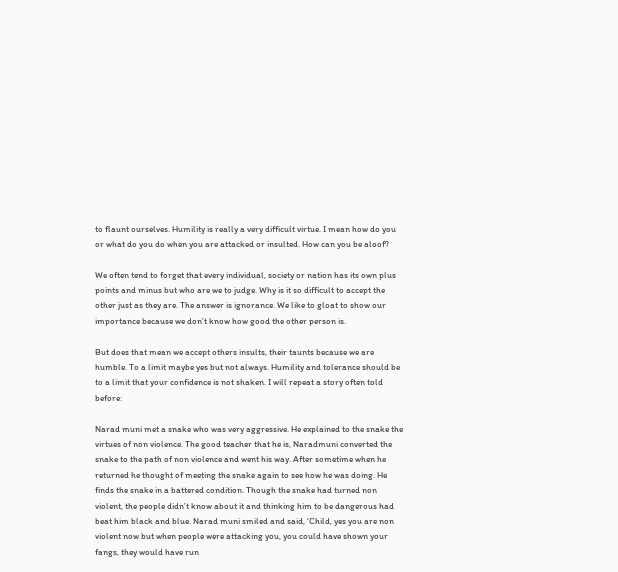to flaunt ourselves. Humility is really a very difficult virtue. I mean how do you or what do you do when you are attacked or insulted. How can you be aloof?

We often tend to forget that every individual, society or nation has its own plus points and minus but who are we to judge. Why is it so difficult to accept the other just as they are. The answer is ignorance. We like to gloat to show our importance because we don’t know how good the other person is.

But does that mean we accept others insults, their taunts because we are humble. To a limit maybe yes but not always. Humility and tolerance should be to a limit that your confidence is not shaken. I will repeat a story often told before:

Narad muni met a snake who was very aggressive. He explained to the snake the virtues of non violence. The good teacher that he is, Naradmuni converted the snake to the path of non violence and went his way. After sometime when he returned he thought of meeting the snake again to see how he was doing. He finds the snake in a battered condition. Though the snake had turned non violent, the people didn’t know about it and thinking him to be dangerous had beat him black and blue. Narad muni smiled and said, ‘Child, yes you are non violent now but when people were attacking you, you could have shown your fangs, they would have run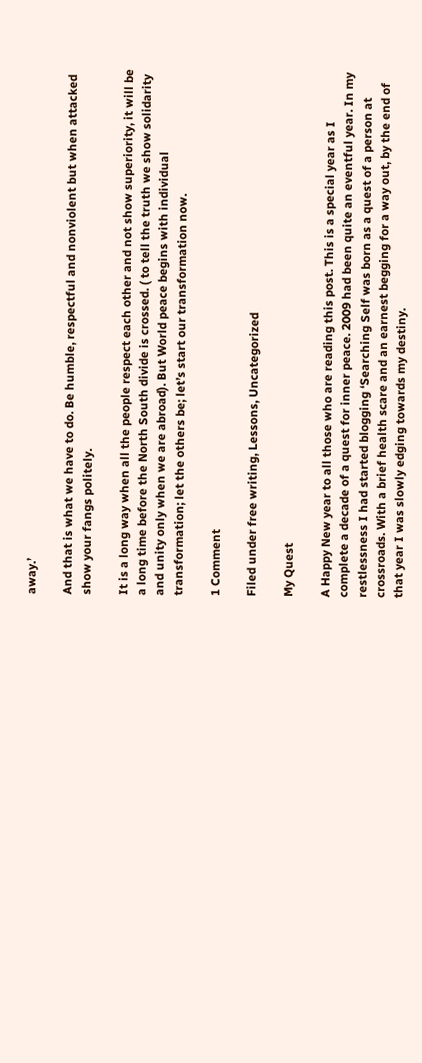away.’

And that is what we have to do. Be humble, respectful and nonviolent but when attacked show your fangs politely.

It is a long way when all the people respect each other and not show superiority, it will be a long time before the North South divide is crossed. ( to tell the truth we show solidarity and unity only when we are abroad). But World peace begins with individual transformation; let the others be; let’s start our transformation now.

1 Comment

Filed under free writing, Lessons, Uncategorized

My Quest

A Happy New year to all those who are reading this post. This is a special year as I complete a decade of a quest for inner peace. 2009 had been quite an eventful year. In my restlessness I had started blogging ‘Searching Self was born as a quest of a person at crossroads. With a brief health scare and an earnest begging for a way out, by the end of that year I was slowly edging towards my destiny.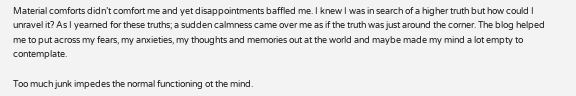Material comforts didn’t comfort me and yet disappointments baffled me. I knew I was in search of a higher truth but how could I unravel it? As I yearned for these truths; a sudden calmness came over me as if the truth was just around the corner. The blog helped me to put across my fears, my anxieties, my thoughts and memories out at the world and maybe made my mind a lot empty to contemplate.

Too much junk impedes the normal functioning ot the mind.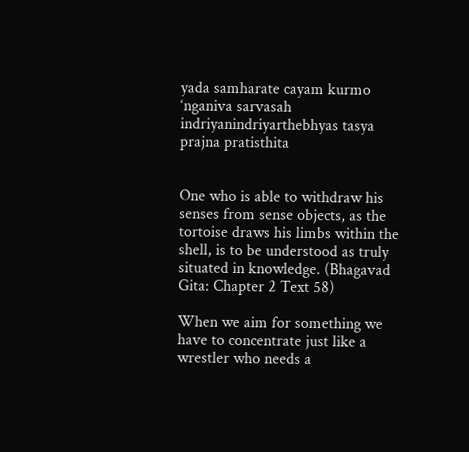yada samharate cayam kurmo ‘nganiva sarvasah
indriyanindriyarthebhyas tasya prajna pratisthita


One who is able to withdraw his senses from sense objects, as the tortoise draws his limbs within the shell, is to be understood as truly situated in knowledge. (Bhagavad Gita: Chapter 2 Text 58)

When we aim for something we have to concentrate just like a wrestler who needs a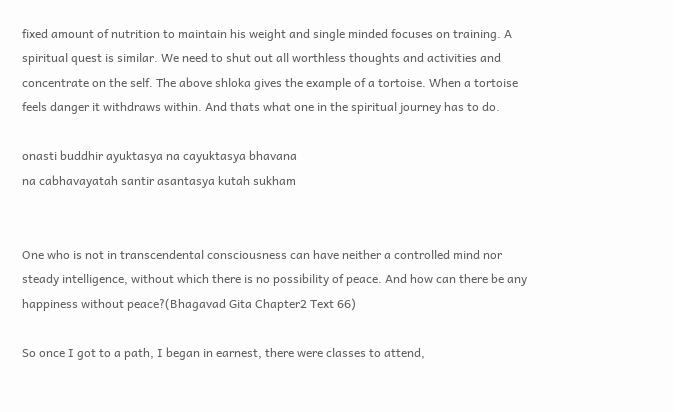fixed amount of nutrition to maintain his weight and single minded focuses on training. A spiritual quest is similar. We need to shut out all worthless thoughts and activities and concentrate on the self. The above shloka gives the example of a tortoise. When a tortoise feels danger it withdraws within. And thats what one in the spiritual journey has to do.

onasti buddhir ayuktasya na cayuktasya bhavana
na cabhavayatah santir asantasya kutah sukham


One who is not in transcendental consciousness can have neither a controlled mind nor steady intelligence, without which there is no possibility of peace. And how can there be any happiness without peace?(Bhagavad Gita Chapter2 Text 66)

So once I got to a path, I began in earnest, there were classes to attend,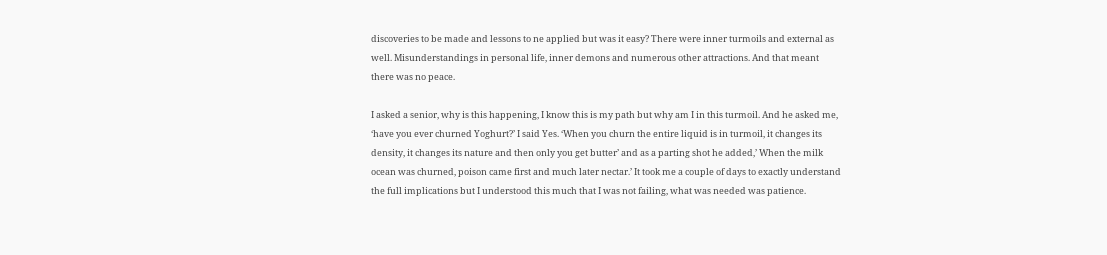discoveries to be made and lessons to ne applied but was it easy? There were inner turmoils and external as well. Misunderstandings in personal life, inner demons and numerous other attractions. And that meant there was no peace.

I asked a senior, why is this happening, I know this is my path but why am I in this turmoil. And he asked me, ‘have you ever churned Yoghurt?’ I said Yes. ‘When you churn the entire liquid is in turmoil, it changes its density, it changes its nature and then only you get butter’ and as a parting shot he added,’ When the milk ocean was churned, poison came first and much later nectar.’ It took me a couple of days to exactly understand the full implications but I understood this much that I was not failing, what was needed was patience.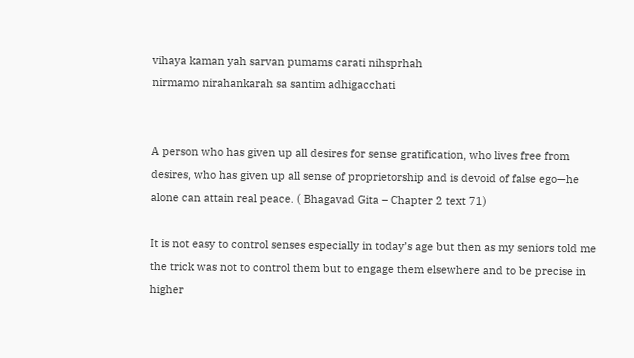vihaya kaman yah sarvan pumams carati nihsprhah
nirmamo nirahankarah sa santim adhigacchati


A person who has given up all desires for sense gratification, who lives free from desires, who has given up all sense of proprietorship and is devoid of false ego—he alone can attain real peace. ( Bhagavad Gita – Chapter 2 text 71)

It is not easy to control senses especially in today’s age but then as my seniors told me the trick was not to control them but to engage them elsewhere and to be precise in higher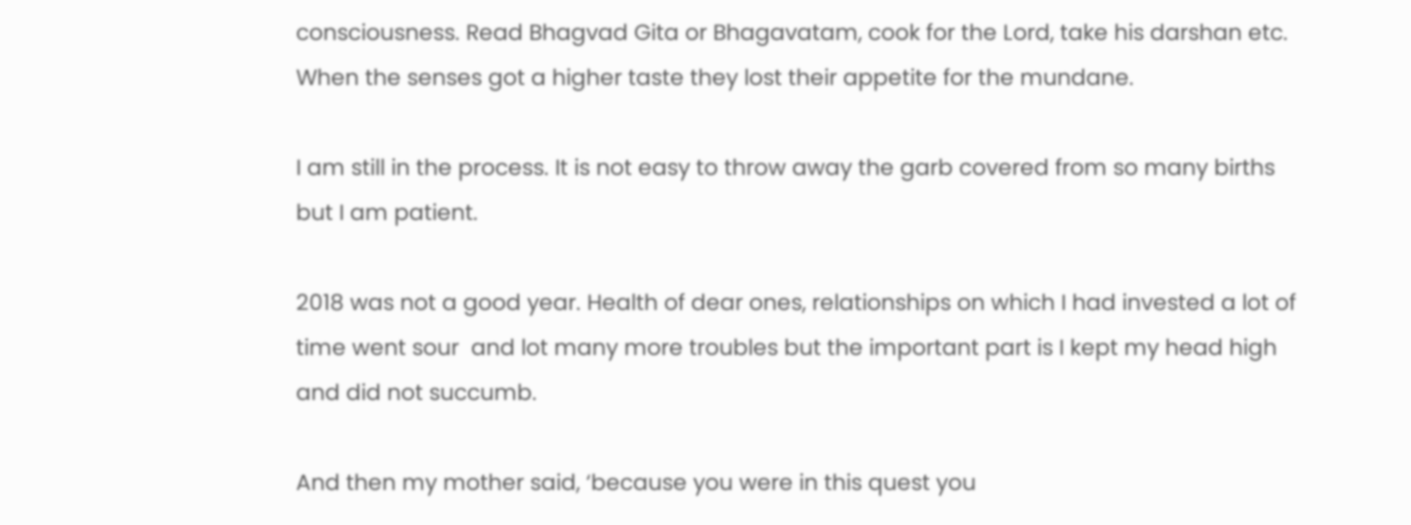consciousness. Read Bhagvad Gita or Bhagavatam, cook for the Lord, take his darshan etc. When the senses got a higher taste they lost their appetite for the mundane.

I am still in the process. It is not easy to throw away the garb covered from so many births but I am patient.

2018 was not a good year. Health of dear ones, relationships on which I had invested a lot of time went sour  and lot many more troubles but the important part is I kept my head high and did not succumb.

And then my mother said, ‘because you were in this quest you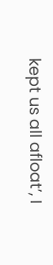kept us all afloat’, I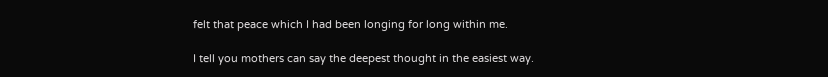felt that peace which I had been longing for long within me.

I tell you mothers can say the deepest thought in the easiest way.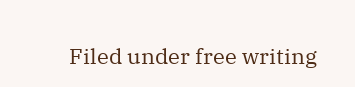Filed under free writing